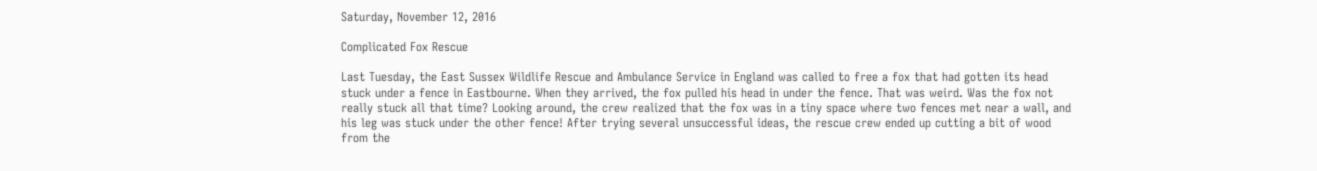Saturday, November 12, 2016

Complicated Fox Rescue

Last Tuesday, the East Sussex Wildlife Rescue and Ambulance Service in England was called to free a fox that had gotten its head stuck under a fence in Eastbourne. When they arrived, the fox pulled his head in under the fence. That was weird. Was the fox not really stuck all that time? Looking around, the crew realized that the fox was in a tiny space where two fences met near a wall, and his leg was stuck under the other fence! After trying several unsuccessful ideas, the rescue crew ended up cutting a bit of wood from the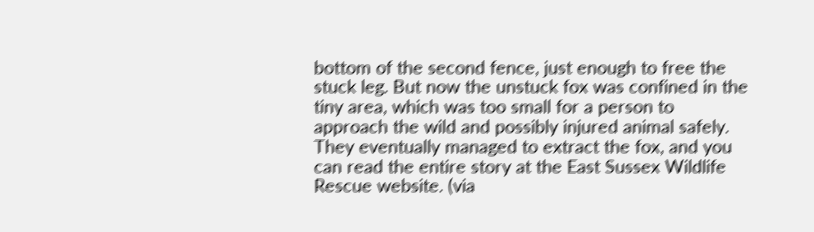bottom of the second fence, just enough to free the stuck leg. But now the unstuck fox was confined in the tiny area, which was too small for a person to approach the wild and possibly injured animal safely. They eventually managed to extract the fox, and you can read the entire story at the East Sussex Wildlife Rescue website. (via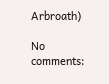Arbroath)

No comments: